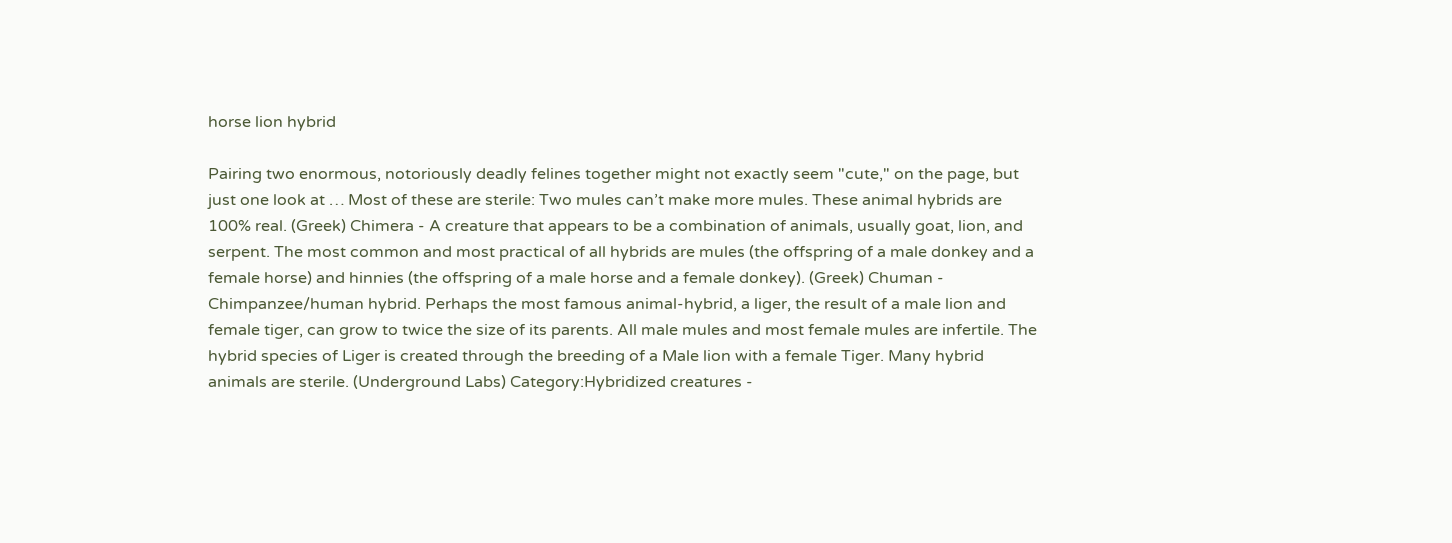horse lion hybrid

Pairing two enormous, notoriously deadly felines together might not exactly seem "cute," on the page, but just one look at … Most of these are sterile: Two mules can’t make more mules. These animal hybrids are 100% real. (Greek) Chimera - A creature that appears to be a combination of animals, usually goat, lion, and serpent. The most common and most practical of all hybrids are mules (the offspring of a male donkey and a female horse) and hinnies (the offspring of a male horse and a female donkey). (Greek) Chuman - Chimpanzee/human hybrid. Perhaps the most famous animal-hybrid, a liger, the result of a male lion and female tiger, can grow to twice the size of its parents. All male mules and most female mules are infertile. The hybrid species of Liger is created through the breeding of a Male lion with a female Tiger. Many hybrid animals are sterile. (Underground Labs) Category:Hybridized creatures -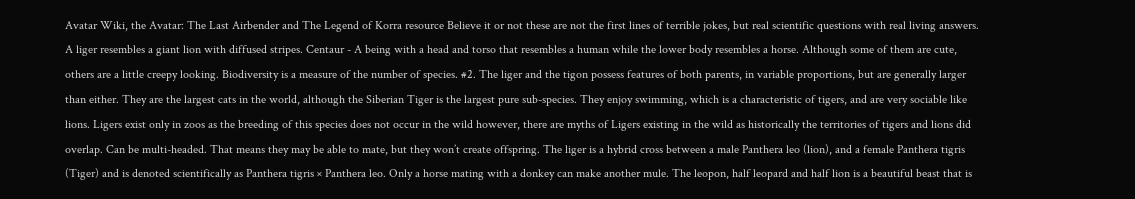Avatar Wiki, the Avatar: The Last Airbender and The Legend of Korra resource Believe it or not these are not the first lines of terrible jokes, but real scientific questions with real living answers. A liger resembles a giant lion with diffused stripes. Centaur - A being with a head and torso that resembles a human while the lower body resembles a horse. Although some of them are cute, others are a little creepy looking. Biodiversity is a measure of the number of species. #2. The liger and the tigon possess features of both parents, in variable proportions, but are generally larger than either. They are the largest cats in the world, although the Siberian Tiger is the largest pure sub-species. They enjoy swimming, which is a characteristic of tigers, and are very sociable like lions. Ligers exist only in zoos as the breeding of this species does not occur in the wild however, there are myths of Ligers existing in the wild as historically the territories of tigers and lions did overlap. Can be multi-headed. That means they may be able to mate, but they won’t create offspring. The liger is a hybrid cross between a male Panthera leo (lion), and a female Panthera tigris (Tiger) and is denoted scientifically as Panthera tigris × Panthera leo. Only a horse mating with a donkey can make another mule. The leopon, half leopard and half lion is a beautiful beast that is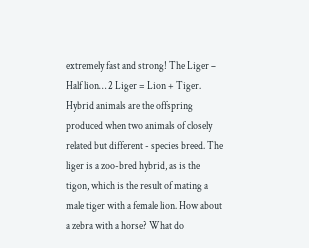extremely fast and strong! The Liger – Half lion… 2 Liger = Lion + Tiger. Hybrid animals are the offspring produced when two animals of closely related but different - species breed. The liger is a zoo-bred hybrid, as is the tigon, which is the result of mating a male tiger with a female lion. How about a zebra with a horse? What do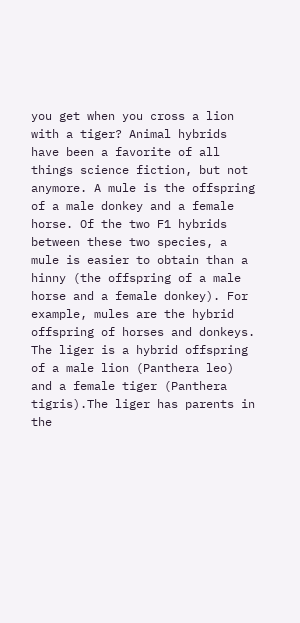you get when you cross a lion with a tiger? Animal hybrids have been a favorite of all things science fiction, but not anymore. A mule is the offspring of a male donkey and a female horse. Of the two F1 hybrids between these two species, a mule is easier to obtain than a hinny (the offspring of a male horse and a female donkey). For example, mules are the hybrid offspring of horses and donkeys. The liger is a hybrid offspring of a male lion (Panthera leo) and a female tiger (Panthera tigris).The liger has parents in the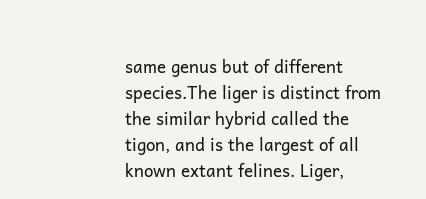same genus but of different species.The liger is distinct from the similar hybrid called the tigon, and is the largest of all known extant felines. Liger,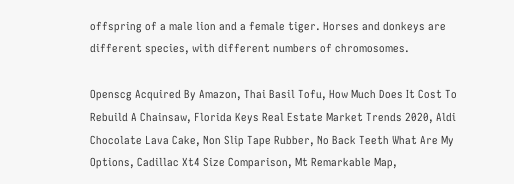offspring of a male lion and a female tiger. Horses and donkeys are different species, with different numbers of chromosomes.

Openscg Acquired By Amazon, Thai Basil Tofu, How Much Does It Cost To Rebuild A Chainsaw, Florida Keys Real Estate Market Trends 2020, Aldi Chocolate Lava Cake, Non Slip Tape Rubber, No Back Teeth What Are My Options, Cadillac Xt4 Size Comparison, Mt Remarkable Map,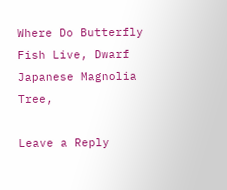Where Do Butterfly Fish Live, Dwarf Japanese Magnolia Tree,

Leave a Reply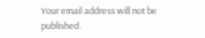Your email address will not be published.